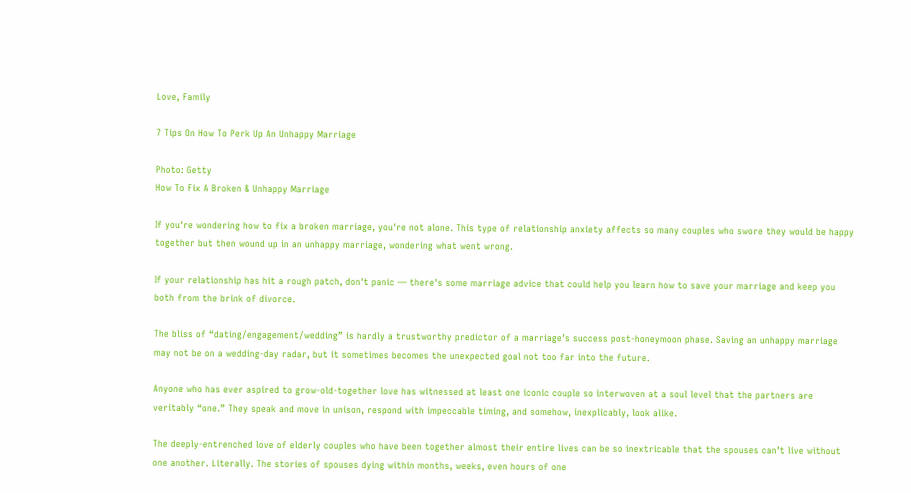Love, Family

7 Tips On How To Perk Up An Unhappy Marriage

Photo: Getty
How To Fix A Broken & Unhappy Marriage

If you're wondering how to fix a broken marriage, you're not alone. This type of relationship anxiety affects so many couples who swore they would be happy together but then wound up in an unhappy marriage, wondering what went wrong.

If your relationship has hit a rough patch, don't panic — there's some marriage advice that could help you learn how to save your marriage and keep you both from the brink of divorce.

The bliss of “dating/engagement/wedding” is hardly a trustworthy predictor of a marriage’s success post-honeymoon phase. Saving an unhappy marriage may not be on a wedding-day radar, but it sometimes becomes the unexpected goal not too far into the future.

Anyone who has ever aspired to grow-old-together love has witnessed at least one iconic couple so interwoven at a soul level that the partners are veritably “one.” They speak and move in unison, respond with impeccable timing, and somehow, inexplicably, look alike.

The deeply-entrenched love of elderly couples who have been together almost their entire lives can be so inextricable that the spouses can’t live without one another. Literally. The stories of spouses dying within months, weeks, even hours of one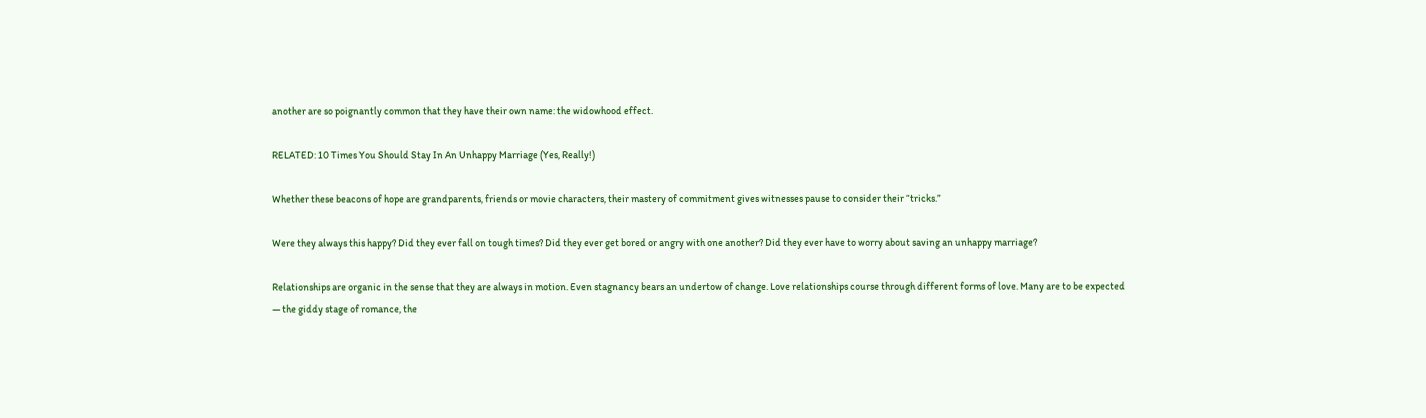another are so poignantly common that they have their own name: the widowhood effect.

RELATED: 10 Times You Should Stay In An Unhappy Marriage (Yes, Really!)

Whether these beacons of hope are grandparents, friends or movie characters, their mastery of commitment gives witnesses pause to consider their “tricks.”

Were they always this happy? Did they ever fall on tough times? Did they ever get bored or angry with one another? Did they ever have to worry about saving an unhappy marriage?

Relationships are organic in the sense that they are always in motion. Even stagnancy bears an undertow of change. Love relationships course through different forms of love. Many are to be expected — the giddy stage of romance, the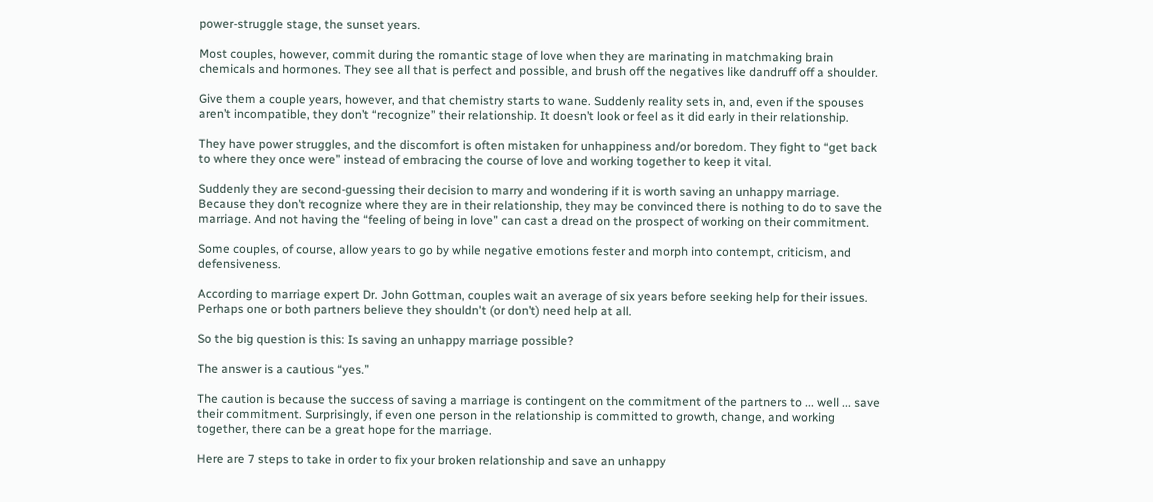power-struggle stage, the sunset years.

Most couples, however, commit during the romantic stage of love when they are marinating in matchmaking brain chemicals and hormones. They see all that is perfect and possible, and brush off the negatives like dandruff off a shoulder.

Give them a couple years, however, and that chemistry starts to wane. Suddenly reality sets in, and, even if the spouses aren’t incompatible, they don’t “recognize” their relationship. It doesn’t look or feel as it did early in their relationship.

They have power struggles, and the discomfort is often mistaken for unhappiness and/or boredom. They fight to “get back to where they once were” instead of embracing the course of love and working together to keep it vital.

Suddenly they are second-guessing their decision to marry and wondering if it is worth saving an unhappy marriage. Because they don’t recognize where they are in their relationship, they may be convinced there is nothing to do to save the marriage. And not having the “feeling of being in love” can cast a dread on the prospect of working on their commitment.

Some couples, of course, allow years to go by while negative emotions fester and morph into contempt, criticism, and defensiveness.

According to marriage expert Dr. John Gottman, couples wait an average of six years before seeking help for their issues. Perhaps one or both partners believe they shouldn't (or don’t) need help at all.

So the big question is this: Is saving an unhappy marriage possible?

The answer is a cautious “yes.”

The caution is because the success of saving a marriage is contingent on the commitment of the partners to ... well ... save their commitment. Surprisingly, if even one person in the relationship is committed to growth, change, and working together, there can be a great hope for the marriage.

Here are 7 steps to take in order to fix your broken relationship and save an unhappy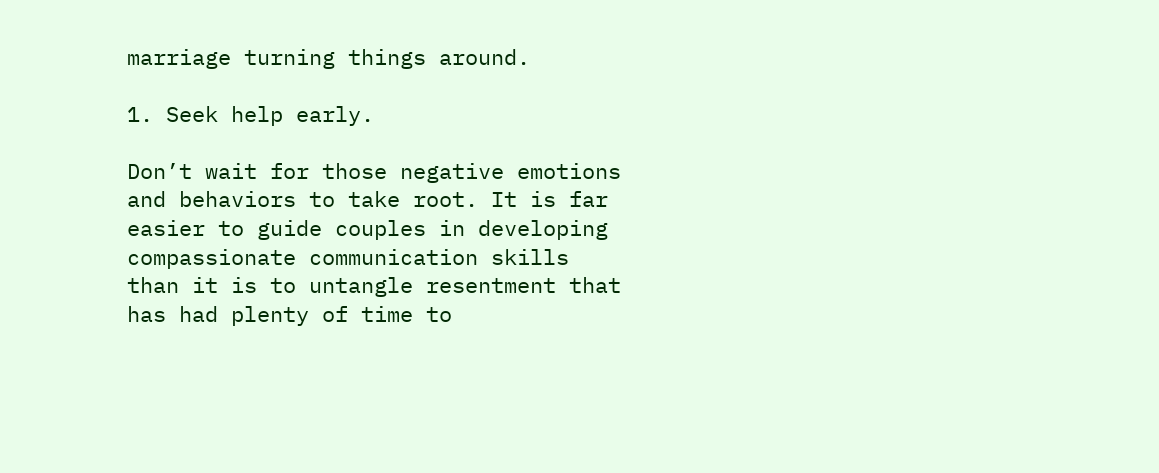marriage turning things around.

1. Seek help early.

Don’t wait for those negative emotions and behaviors to take root. It is far easier to guide couples in developing compassionate communication skills than it is to untangle resentment that has had plenty of time to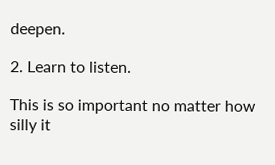deepen.

2. Learn to listen.

This is so important no matter how silly it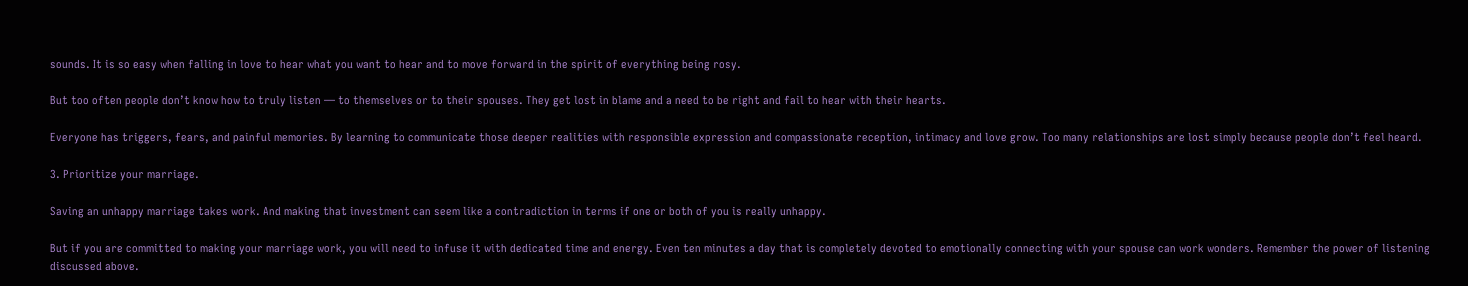sounds. It is so easy when falling in love to hear what you want to hear and to move forward in the spirit of everything being rosy.

But too often people don’t know how to truly listen — to themselves or to their spouses. They get lost in blame and a need to be right and fail to hear with their hearts.

Everyone has triggers, fears, and painful memories. By learning to communicate those deeper realities with responsible expression and compassionate reception, intimacy and love grow. Too many relationships are lost simply because people don’t feel heard.

3. Prioritize your marriage.

Saving an unhappy marriage takes work. And making that investment can seem like a contradiction in terms if one or both of you is really unhappy.

But if you are committed to making your marriage work, you will need to infuse it with dedicated time and energy. Even ten minutes a day that is completely devoted to emotionally connecting with your spouse can work wonders. Remember the power of listening discussed above.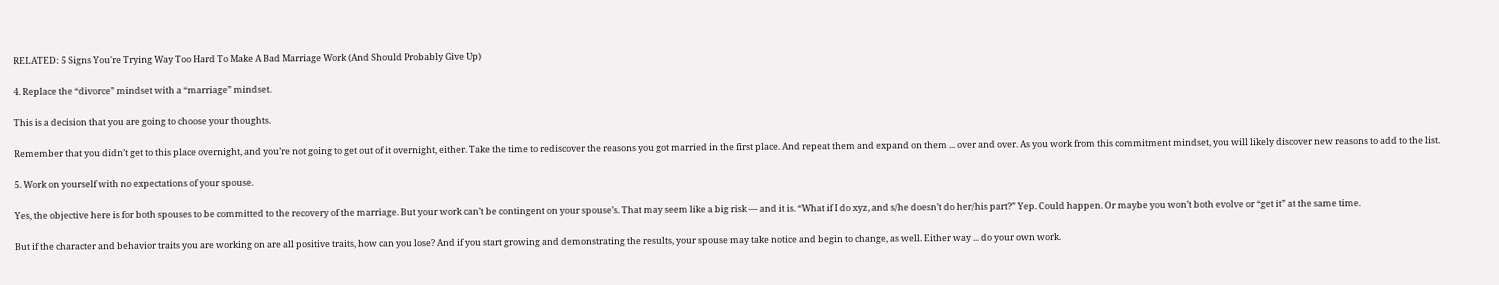RELATED: 5 Signs You're Trying Way Too Hard To Make A Bad Marriage Work (And Should Probably Give Up)

4. Replace the “divorce” mindset with a “marriage” mindset.

This is a decision that you are going to choose your thoughts.

Remember that you didn’t get to this place overnight, and you’re not going to get out of it overnight, either. Take the time to rediscover the reasons you got married in the first place. And repeat them and expand on them ... over and over. As you work from this commitment mindset, you will likely discover new reasons to add to the list.

5. Work on yourself with no expectations of your spouse.

Yes, the objective here is for both spouses to be committed to the recovery of the marriage. But your work can’t be contingent on your spouse’s. That may seem like a big risk — and it is. “What if I do xyz, and s/he doesn’t do her/his part?” Yep. Could happen. Or maybe you won’t both evolve or “get it” at the same time.

But if the character and behavior traits you are working on are all positive traits, how can you lose? And if you start growing and demonstrating the results, your spouse may take notice and begin to change, as well. Either way ... do your own work.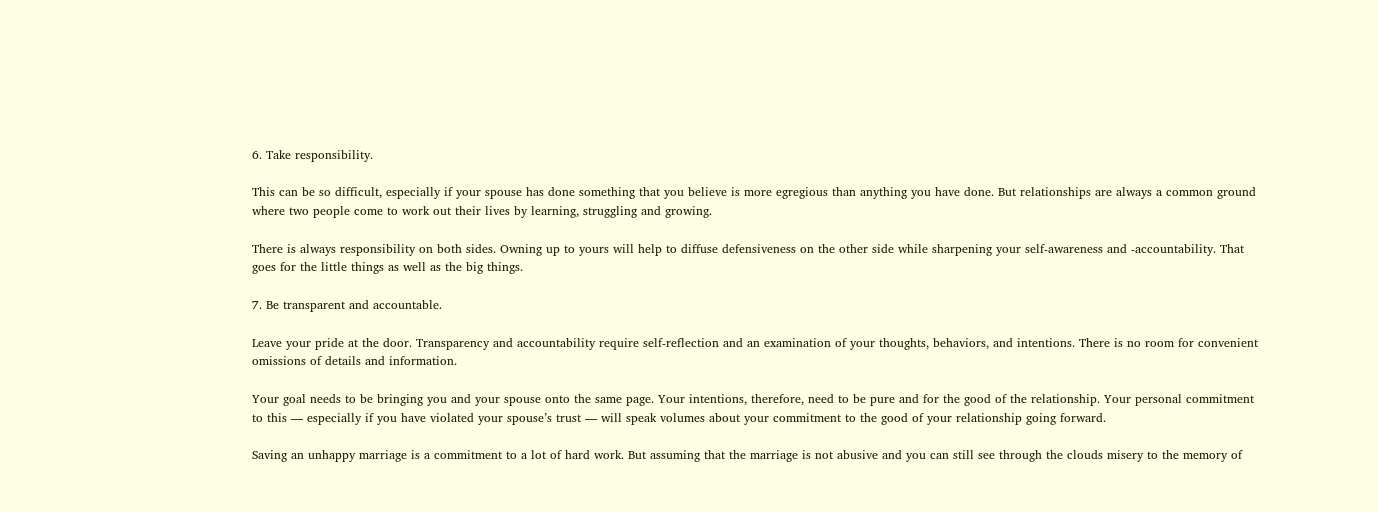6. Take responsibility.

This can be so difficult, especially if your spouse has done something that you believe is more egregious than anything you have done. But relationships are always a common ground where two people come to work out their lives by learning, struggling and growing.

There is always responsibility on both sides. Owning up to yours will help to diffuse defensiveness on the other side while sharpening your self-awareness and -accountability. That goes for the little things as well as the big things.

7. Be transparent and accountable.

Leave your pride at the door. Transparency and accountability require self-reflection and an examination of your thoughts, behaviors, and intentions. There is no room for convenient omissions of details and information.

Your goal needs to be bringing you and your spouse onto the same page. Your intentions, therefore, need to be pure and for the good of the relationship. Your personal commitment to this — especially if you have violated your spouse’s trust — will speak volumes about your commitment to the good of your relationship going forward.

Saving an unhappy marriage is a commitment to a lot of hard work. But assuming that the marriage is not abusive and you can still see through the clouds misery to the memory of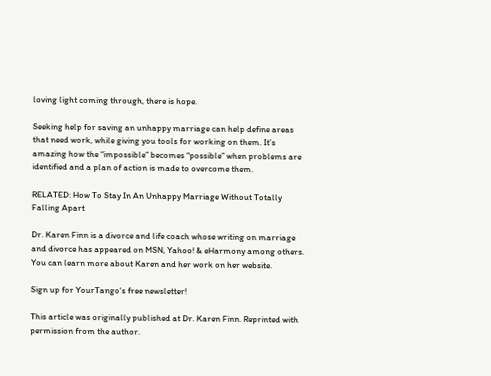loving light coming through, there is hope.

Seeking help for saving an unhappy marriage can help define areas that need work, while giving you tools for working on them. It’s amazing how the “impossible” becomes “possible” when problems are identified and a plan of action is made to overcome them.

RELATED: How To Stay In An Unhappy Marriage Without Totally Falling Apart

Dr. Karen Finn is a divorce and life coach whose writing on marriage and divorce has appeared on MSN, Yahoo! & eHarmony among others. You can learn more about Karen and her work on her website.

Sign up for YourTango's free newsletter!

This article was originally published at Dr. Karen Finn. Reprinted with permission from the author.